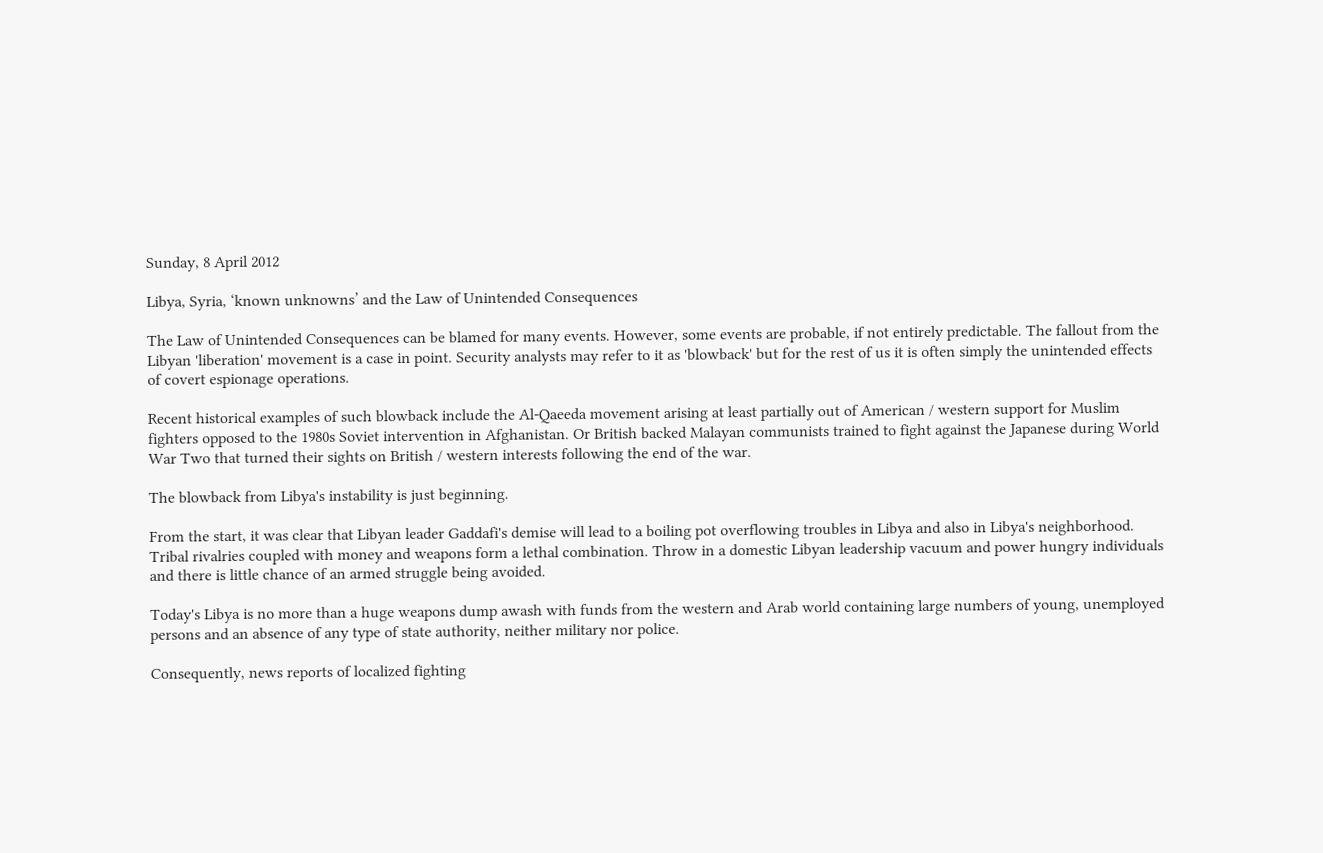Sunday, 8 April 2012

Libya, Syria, ‘known unknowns’ and the Law of Unintended Consequences

The Law of Unintended Consequences can be blamed for many events. However, some events are probable, if not entirely predictable. The fallout from the Libyan 'liberation' movement is a case in point. Security analysts may refer to it as 'blowback' but for the rest of us it is often simply the unintended effects of covert espionage operations.

Recent historical examples of such blowback include the Al-Qaeeda movement arising at least partially out of American / western support for Muslim fighters opposed to the 1980s Soviet intervention in Afghanistan. Or British backed Malayan communists trained to fight against the Japanese during World War Two that turned their sights on British / western interests following the end of the war.

The blowback from Libya's instability is just beginning.

From the start, it was clear that Libyan leader Gaddafi's demise will lead to a boiling pot overflowing troubles in Libya and also in Libya's neighborhood. Tribal rivalries coupled with money and weapons form a lethal combination. Throw in a domestic Libyan leadership vacuum and power hungry individuals and there is little chance of an armed struggle being avoided.

Today's Libya is no more than a huge weapons dump awash with funds from the western and Arab world containing large numbers of young, unemployed persons and an absence of any type of state authority, neither military nor police.

Consequently, news reports of localized fighting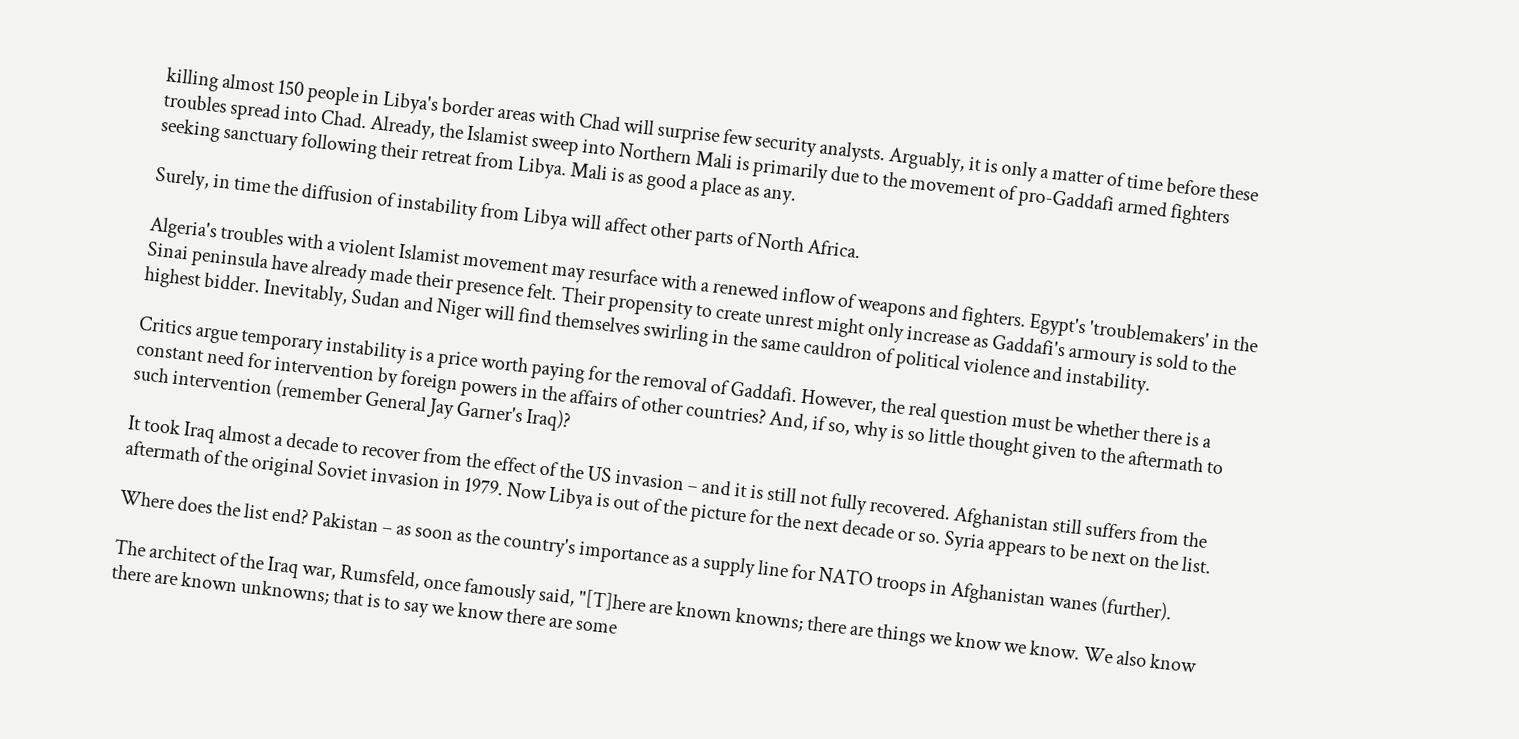killing almost 150 people in Libya's border areas with Chad will surprise few security analysts. Arguably, it is only a matter of time before these troubles spread into Chad. Already, the Islamist sweep into Northern Mali is primarily due to the movement of pro-Gaddafi armed fighters seeking sanctuary following their retreat from Libya. Mali is as good a place as any.

Surely, in time the diffusion of instability from Libya will affect other parts of North Africa.

Algeria's troubles with a violent Islamist movement may resurface with a renewed inflow of weapons and fighters. Egypt's 'troublemakers' in the Sinai peninsula have already made their presence felt. Their propensity to create unrest might only increase as Gaddafi's armoury is sold to the highest bidder. Inevitably, Sudan and Niger will find themselves swirling in the same cauldron of political violence and instability.

Critics argue temporary instability is a price worth paying for the removal of Gaddafi. However, the real question must be whether there is a constant need for intervention by foreign powers in the affairs of other countries? And, if so, why is so little thought given to the aftermath to such intervention (remember General Jay Garner's Iraq)?

It took Iraq almost a decade to recover from the effect of the US invasion – and it is still not fully recovered. Afghanistan still suffers from the aftermath of the original Soviet invasion in 1979. Now Libya is out of the picture for the next decade or so. Syria appears to be next on the list.

Where does the list end? Pakistan – as soon as the country's importance as a supply line for NATO troops in Afghanistan wanes (further).

The architect of the Iraq war, Rumsfeld, once famously said, "[T]here are known knowns; there are things we know we know. We also know there are known unknowns; that is to say we know there are some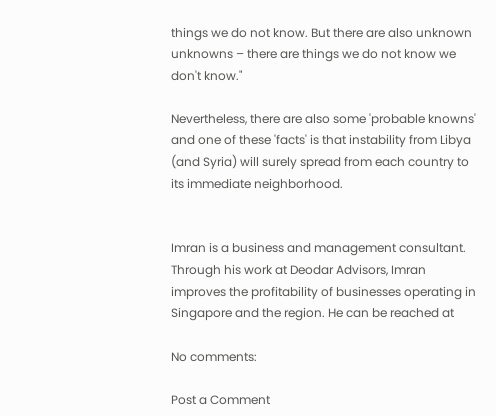things we do not know. But there are also unknown unknowns – there are things we do not know we don't know."

Nevertheless, there are also some 'probable knowns' and one of these 'facts' is that instability from Libya (and Syria) will surely spread from each country to its immediate neighborhood.


Imran is a business and management consultant. Through his work at Deodar Advisors, Imran improves the profitability of businesses operating in Singapore and the region. He can be reached at

No comments:

Post a Comment